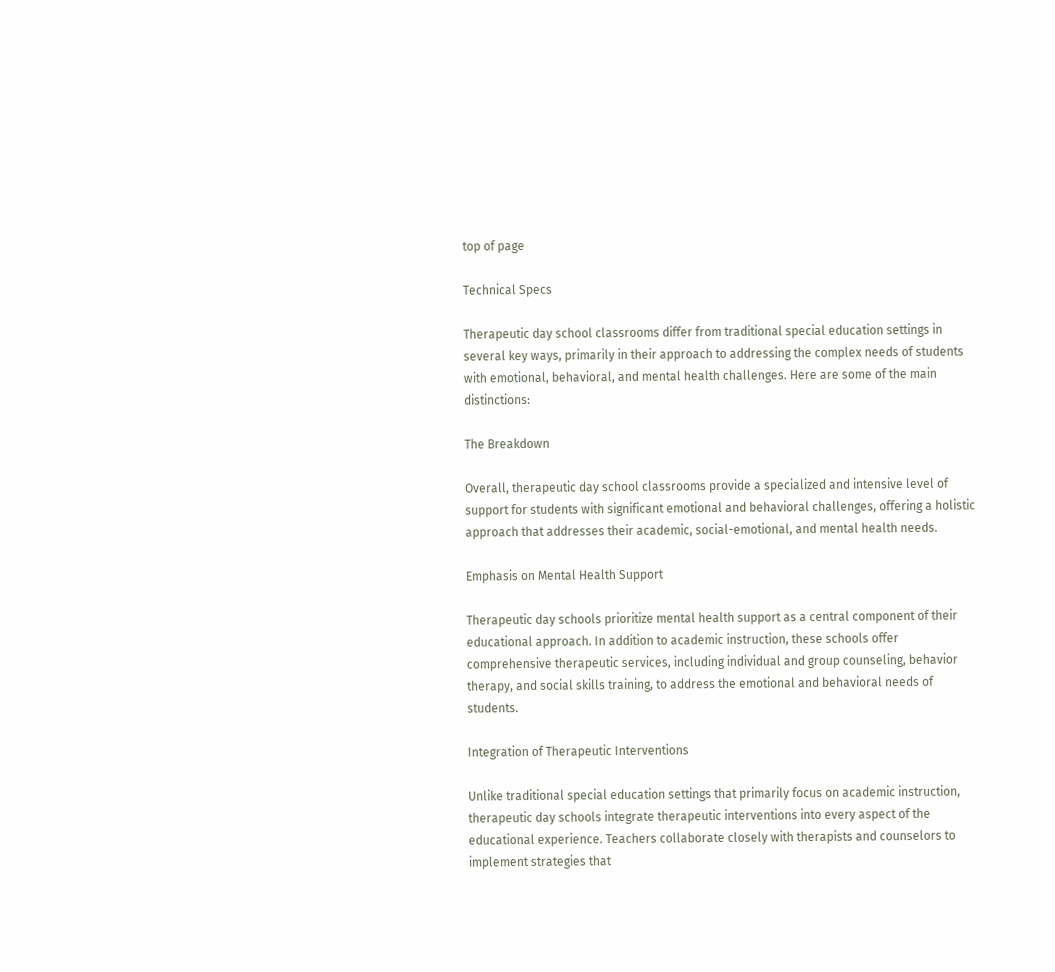top of page

Technical Specs

Therapeutic day school classrooms differ from traditional special education settings in several key ways, primarily in their approach to addressing the complex needs of students with emotional, behavioral, and mental health challenges. Here are some of the main distinctions:

The Breakdown

Overall, therapeutic day school classrooms provide a specialized and intensive level of support for students with significant emotional and behavioral challenges, offering a holistic approach that addresses their academic, social-emotional, and mental health needs.

Emphasis on Mental Health Support

Therapeutic day schools prioritize mental health support as a central component of their educational approach. In addition to academic instruction, these schools offer comprehensive therapeutic services, including individual and group counseling, behavior therapy, and social skills training, to address the emotional and behavioral needs of students.

Integration of Therapeutic Interventions

Unlike traditional special education settings that primarily focus on academic instruction, therapeutic day schools integrate therapeutic interventions into every aspect of the educational experience. Teachers collaborate closely with therapists and counselors to implement strategies that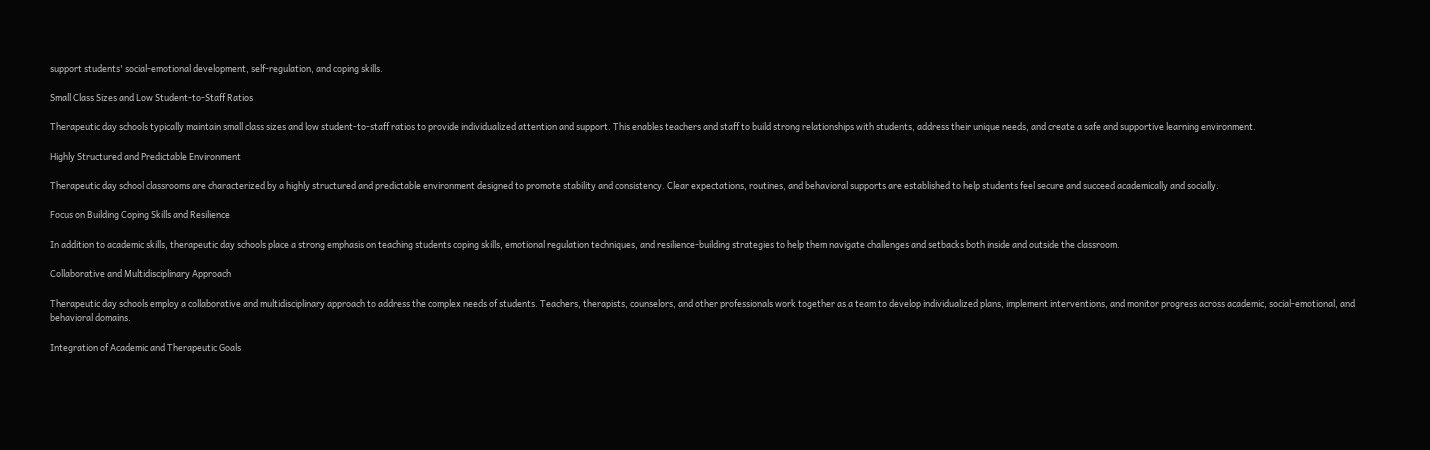support students' social-emotional development, self-regulation, and coping skills.

Small Class Sizes and Low Student-to-Staff Ratios

Therapeutic day schools typically maintain small class sizes and low student-to-staff ratios to provide individualized attention and support. This enables teachers and staff to build strong relationships with students, address their unique needs, and create a safe and supportive learning environment.

Highly Structured and Predictable Environment

Therapeutic day school classrooms are characterized by a highly structured and predictable environment designed to promote stability and consistency. Clear expectations, routines, and behavioral supports are established to help students feel secure and succeed academically and socially.

Focus on Building Coping Skills and Resilience

In addition to academic skills, therapeutic day schools place a strong emphasis on teaching students coping skills, emotional regulation techniques, and resilience-building strategies to help them navigate challenges and setbacks both inside and outside the classroom.

Collaborative and Multidisciplinary Approach

Therapeutic day schools employ a collaborative and multidisciplinary approach to address the complex needs of students. Teachers, therapists, counselors, and other professionals work together as a team to develop individualized plans, implement interventions, and monitor progress across academic, social-emotional, and behavioral domains.

Integration of Academic and Therapeutic Goals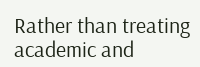Rather than treating academic and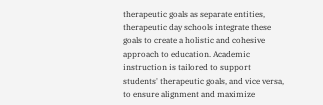therapeutic goals as separate entities, therapeutic day schools integrate these goals to create a holistic and cohesive approach to education. Academic instruction is tailored to support students' therapeutic goals, and vice versa, to ensure alignment and maximize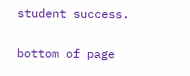student success.

bottom of page